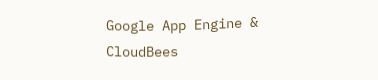Google App Engine & CloudBees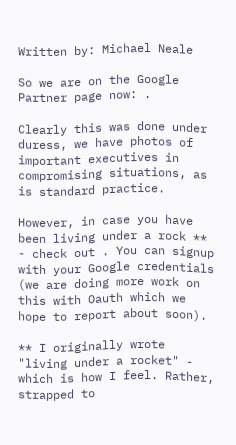Written by: Michael Neale

So we are on the Google Partner page now: .

Clearly this was done under duress, we have photos of important executives in compromising situations, as is standard practice.

However, in case you have been living under a rock ** - check out . You can signup with your Google credentials (we are doing more work on this with Oauth which we hope to report about soon).

** I originally wrote "living under a rocket" - which is how I feel. Rather, strapped to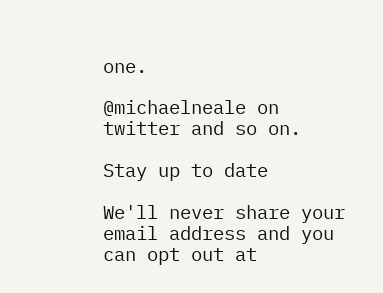one.

@michaelneale on twitter and so on.

Stay up to date

We'll never share your email address and you can opt out at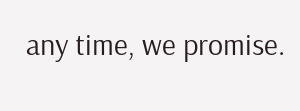any time, we promise.